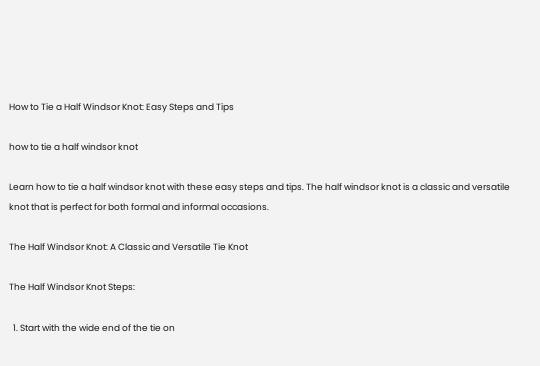How to Tie a Half Windsor Knot: Easy Steps and Tips

how to tie a half windsor knot

Learn how to tie a half windsor knot with these easy steps and tips. The half windsor knot is a classic and versatile knot that is perfect for both formal and informal occasions.

The Half Windsor Knot: A Classic and Versatile Tie Knot

The Half Windsor Knot Steps:

  1. Start with the wide end of the tie on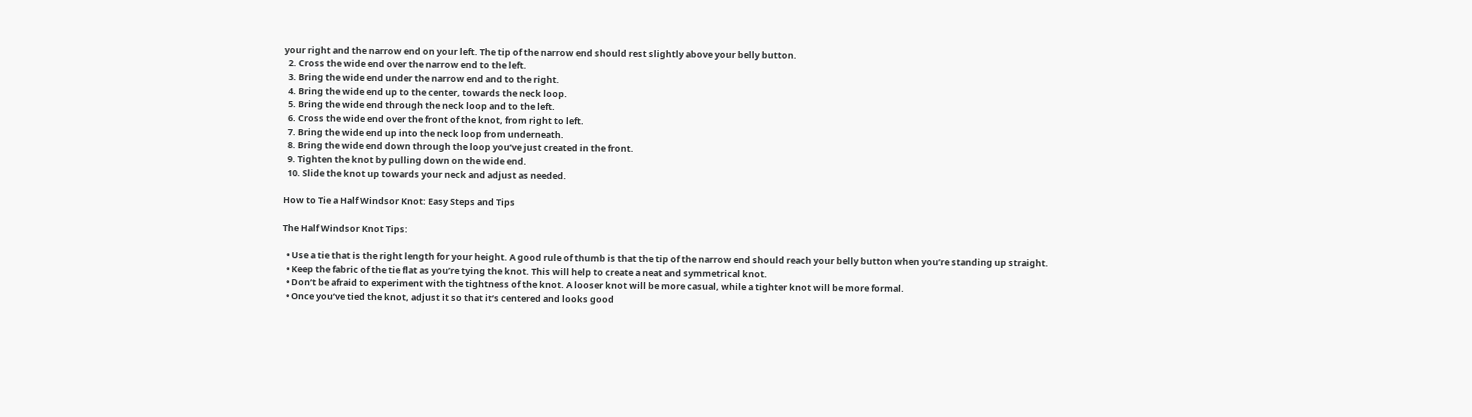your right and the narrow end on your left. The tip of the narrow end should rest slightly above your belly button.
  2. Cross the wide end over the narrow end to the left.
  3. Bring the wide end under the narrow end and to the right.
  4. Bring the wide end up to the center, towards the neck loop.
  5. Bring the wide end through the neck loop and to the left.
  6. Cross the wide end over the front of the knot, from right to left.
  7. Bring the wide end up into the neck loop from underneath.
  8. Bring the wide end down through the loop you’ve just created in the front.
  9. Tighten the knot by pulling down on the wide end.
  10. Slide the knot up towards your neck and adjust as needed.

How to Tie a Half Windsor Knot: Easy Steps and Tips

The Half Windsor Knot Tips:

  • Use a tie that is the right length for your height. A good rule of thumb is that the tip of the narrow end should reach your belly button when you’re standing up straight.
  • Keep the fabric of the tie flat as you’re tying the knot. This will help to create a neat and symmetrical knot.
  • Don’t be afraid to experiment with the tightness of the knot. A looser knot will be more casual, while a tighter knot will be more formal.
  • Once you’ve tied the knot, adjust it so that it’s centered and looks good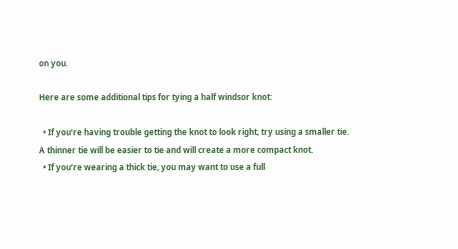on you.

Here are some additional tips for tying a half windsor knot:

  • If you’re having trouble getting the knot to look right, try using a smaller tie. A thinner tie will be easier to tie and will create a more compact knot.
  • If you’re wearing a thick tie, you may want to use a full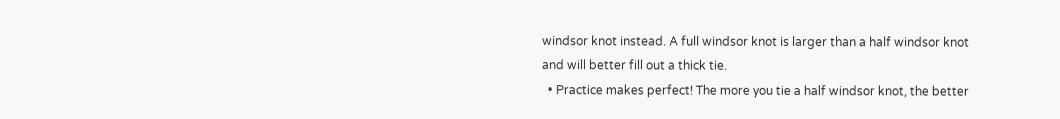windsor knot instead. A full windsor knot is larger than a half windsor knot and will better fill out a thick tie.
  • Practice makes perfect! The more you tie a half windsor knot, the better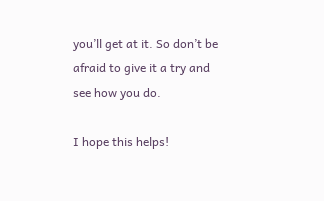you’ll get at it. So don’t be afraid to give it a try and see how you do.

I hope this helps!